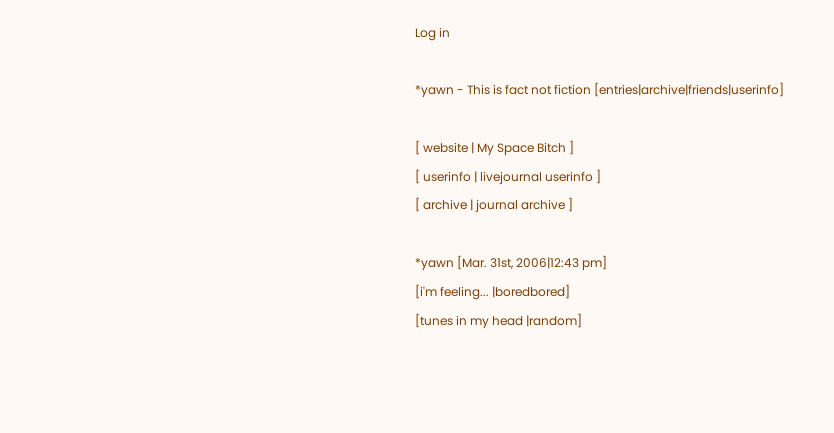Log in

*yawn - This is fact not fiction [entries|archive|friends|userinfo]

[ website | My Space Bitch ]
[ userinfo | livejournal userinfo ]
[ archive | journal archive ]

*yawn [Mar. 31st, 2006|12:43 pm]
[i'm feeling... |boredbored]
[tunes in my head |random]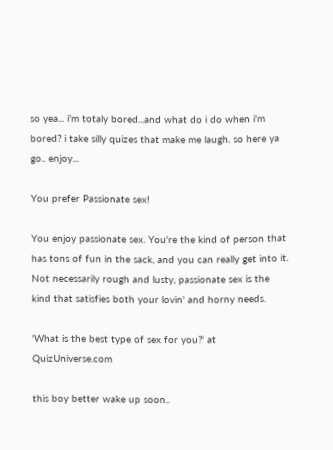so yea... i'm totaly bored...and what do i do when i'm bored? i take silly quizes that make me laugh. so here ya go.. enjoy...

You prefer Passionate sex!

You enjoy passionate sex. You're the kind of person that has tons of fun in the sack, and you can really get into it. Not necessarily rough and lusty, passionate sex is the kind that satisfies both your lovin' and horny needs.

'What is the best type of sex for you?' at QuizUniverse.com

this boy better wake up soon..